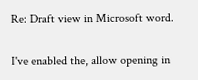Re: Draft view in Microsoft word.


I've enabled the, allow opening in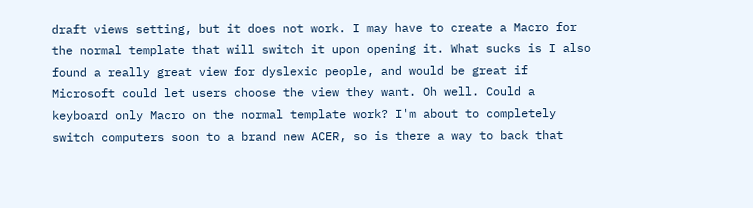draft views setting, but it does not work. I may have to create a Macro for the normal template that will switch it upon opening it. What sucks is I also found a really great view for dyslexic people, and would be great if Microsoft could let users choose the view they want. Oh well. Could a keyboard only Macro on the normal template work? I'm about to completely switch computers soon to a brand new ACER, so is there a way to back that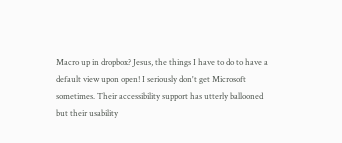Macro up in dropbox? Jesus, the things I have to do to have a default view upon open! I seriously don't get Microsoft sometimes. Their accessibility support has utterly ballooned but their usability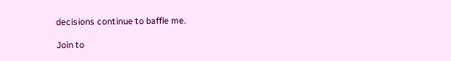decisions continue to baffle me.

Join to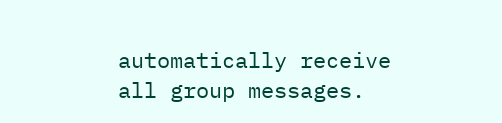automatically receive all group messages.